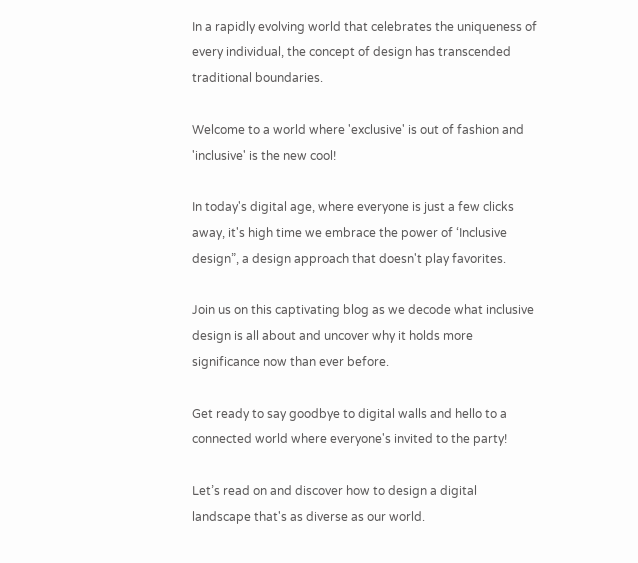In a rapidly evolving world that celebrates the uniqueness of every individual, the concept of design has transcended traditional boundaries.

Welcome to a world where 'exclusive' is out of fashion and 'inclusive' is the new cool!

In today's digital age, where everyone is just a few clicks away, it's high time we embrace the power of ‘Inclusive design”, a design approach that doesn't play favorites.

Join us on this captivating blog as we decode what inclusive design is all about and uncover why it holds more significance now than ever before.

Get ready to say goodbye to digital walls and hello to a connected world where everyone's invited to the party!

Let’s read on and discover how to design a digital landscape that's as diverse as our world.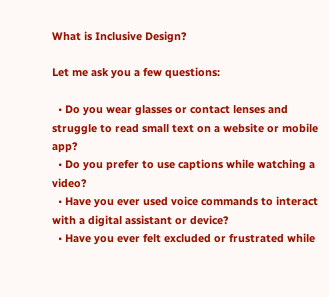What is Inclusive Design?

Let me ask you a few questions:

  • Do you wear glasses or contact lenses and struggle to read small text on a website or mobile app?
  • Do you prefer to use captions while watching a video?
  • Have you ever used voice commands to interact with a digital assistant or device?
  • Have you ever felt excluded or frustrated while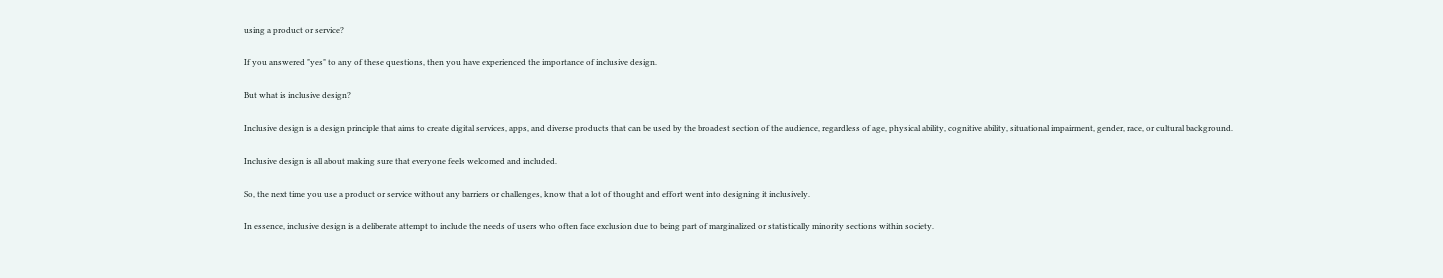using a product or service?

If you answered "yes" to any of these questions, then you have experienced the importance of inclusive design.

But what is inclusive design?

Inclusive design is a design principle that aims to create digital services, apps, and diverse products that can be used by the broadest section of the audience, regardless of age, physical ability, cognitive ability, situational impairment, gender, race, or cultural background.

Inclusive design is all about making sure that everyone feels welcomed and included.

So, the next time you use a product or service without any barriers or challenges, know that a lot of thought and effort went into designing it inclusively.

In essence, inclusive design is a deliberate attempt to include the needs of users who often face exclusion due to being part of marginalized or statistically minority sections within society.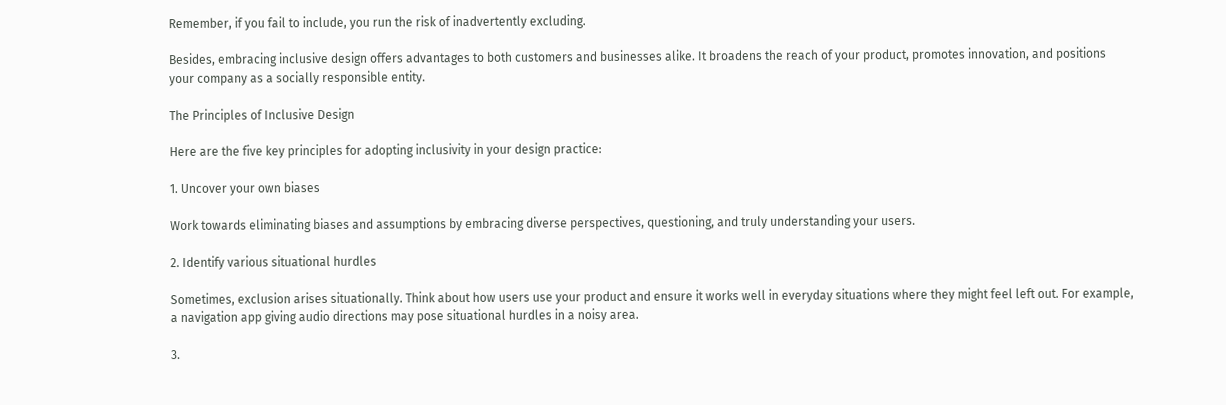Remember, if you fail to include, you run the risk of inadvertently excluding.

Besides, embracing inclusive design offers advantages to both customers and businesses alike. It broadens the reach of your product, promotes innovation, and positions your company as a socially responsible entity.

The Principles of Inclusive Design

Here are the five key principles for adopting inclusivity in your design practice:

1. Uncover your own biases

Work towards eliminating biases and assumptions by embracing diverse perspectives, questioning, and truly understanding your users.

2. Identify various situational hurdles

Sometimes, exclusion arises situationally. Think about how users use your product and ensure it works well in everyday situations where they might feel left out. For example, a navigation app giving audio directions may pose situational hurdles in a noisy area.

3.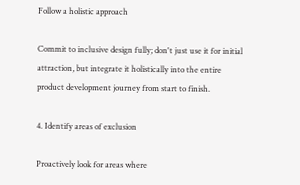Follow a holistic approach

Commit to inclusive design fully; don't just use it for initial attraction, but integrate it holistically into the entire product development journey from start to finish.

4. Identify areas of exclusion

Proactively look for areas where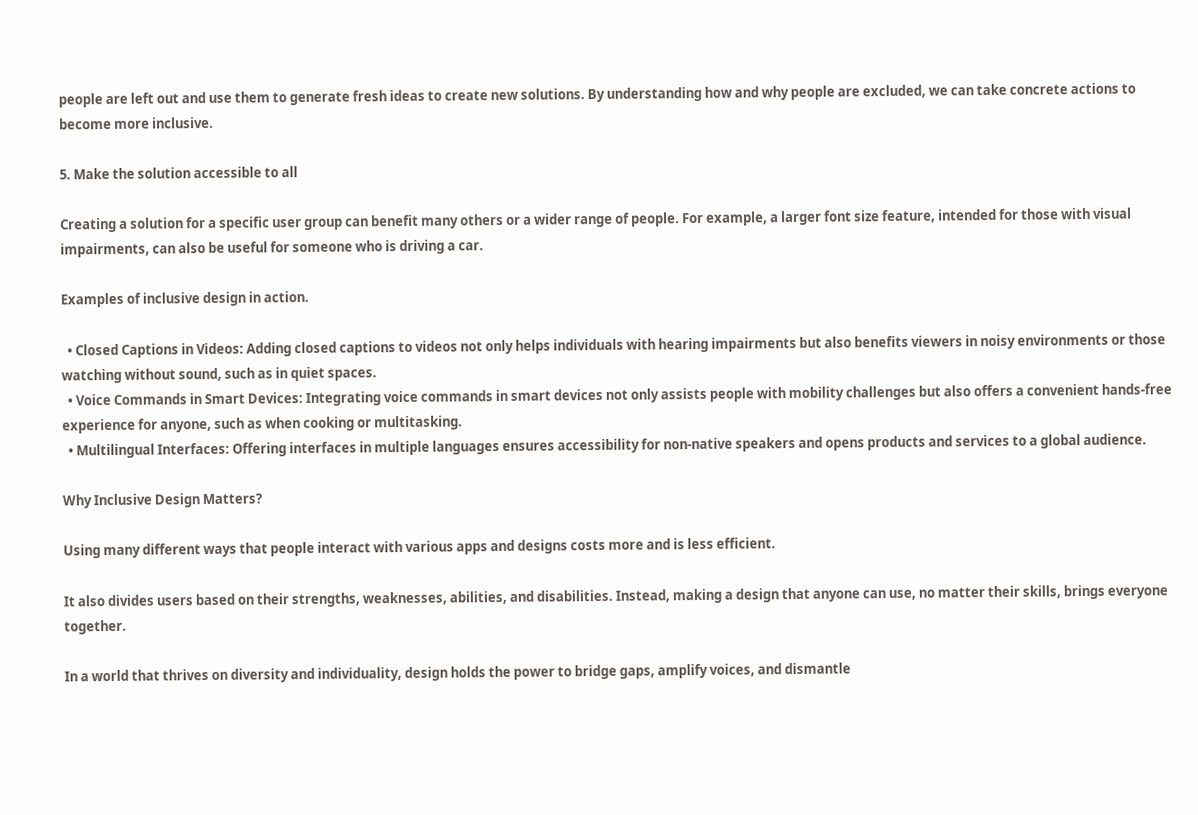people are left out and use them to generate fresh ideas to create new solutions. By understanding how and why people are excluded, we can take concrete actions to become more inclusive.

5. Make the solution accessible to all

Creating a solution for a specific user group can benefit many others or a wider range of people. For example, a larger font size feature, intended for those with visual impairments, can also be useful for someone who is driving a car.

Examples of inclusive design in action.

  • Closed Captions in Videos: Adding closed captions to videos not only helps individuals with hearing impairments but also benefits viewers in noisy environments or those watching without sound, such as in quiet spaces.
  • Voice Commands in Smart Devices: Integrating voice commands in smart devices not only assists people with mobility challenges but also offers a convenient hands-free experience for anyone, such as when cooking or multitasking.
  • Multilingual Interfaces: Offering interfaces in multiple languages ensures accessibility for non-native speakers and opens products and services to a global audience.

Why Inclusive Design Matters?

Using many different ways that people interact with various apps and designs costs more and is less efficient.

It also divides users based on their strengths, weaknesses, abilities, and disabilities. Instead, making a design that anyone can use, no matter their skills, brings everyone together.

In a world that thrives on diversity and individuality, design holds the power to bridge gaps, amplify voices, and dismantle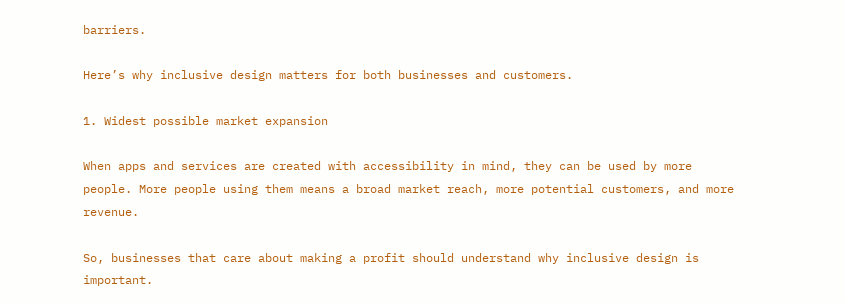barriers.

Here’s why inclusive design matters for both businesses and customers.

1. Widest possible market expansion

When apps and services are created with accessibility in mind, they can be used by more people. More people using them means a broad market reach, more potential customers, and more revenue.

So, businesses that care about making a profit should understand why inclusive design is important.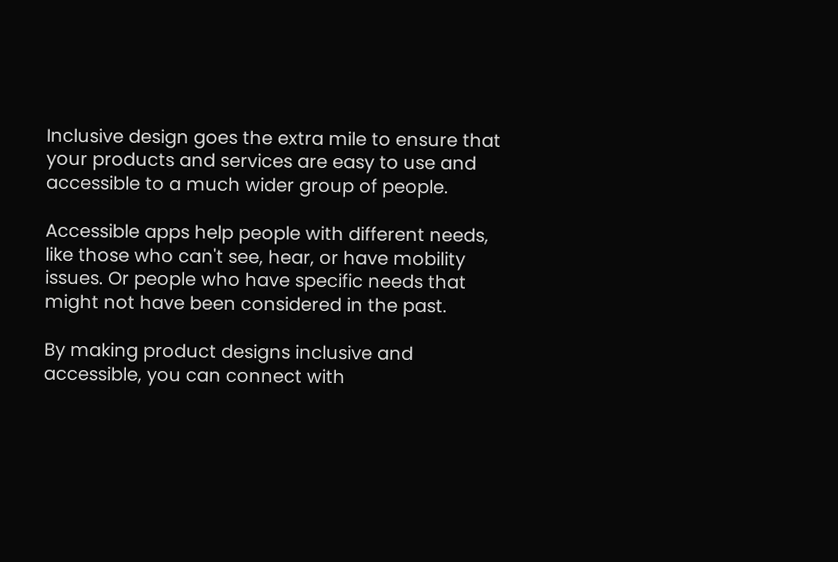Inclusive design goes the extra mile to ensure that your products and services are easy to use and accessible to a much wider group of people.

Accessible apps help people with different needs, like those who can't see, hear, or have mobility issues. Or people who have specific needs that might not have been considered in the past.

By making product designs inclusive and accessible, you can connect with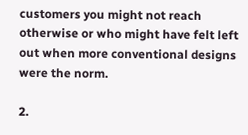customers you might not reach otherwise or who might have felt left out when more conventional designs were the norm.

2.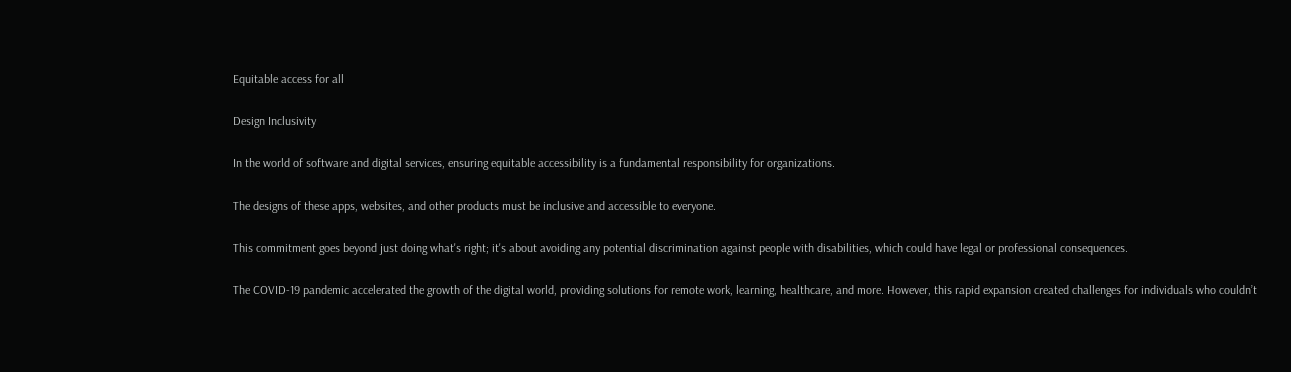Equitable access for all

Design Inclusivity

In the world of software and digital services, ensuring equitable accessibility is a fundamental responsibility for organizations.

The designs of these apps, websites, and other products must be inclusive and accessible to everyone.

This commitment goes beyond just doing what's right; it's about avoiding any potential discrimination against people with disabilities, which could have legal or professional consequences.

The COVID-19 pandemic accelerated the growth of the digital world, providing solutions for remote work, learning, healthcare, and more. However, this rapid expansion created challenges for individuals who couldn’t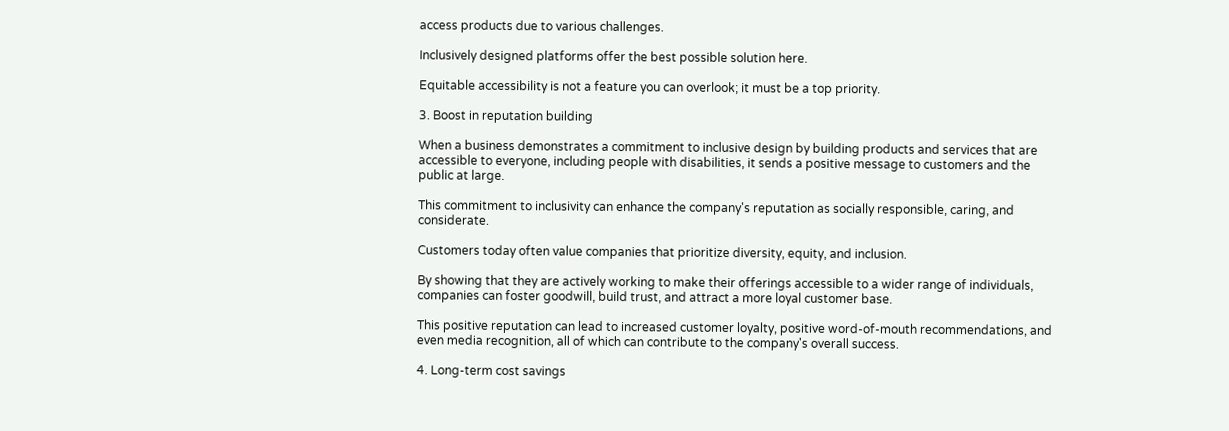access products due to various challenges.

Inclusively designed platforms offer the best possible solution here.

Equitable accessibility is not a feature you can overlook; it must be a top priority.

3. Boost in reputation building

When a business demonstrates a commitment to inclusive design by building products and services that are accessible to everyone, including people with disabilities, it sends a positive message to customers and the public at large.

This commitment to inclusivity can enhance the company's reputation as socially responsible, caring, and considerate.

Customers today often value companies that prioritize diversity, equity, and inclusion.

By showing that they are actively working to make their offerings accessible to a wider range of individuals, companies can foster goodwill, build trust, and attract a more loyal customer base.

This positive reputation can lead to increased customer loyalty, positive word-of-mouth recommendations, and even media recognition, all of which can contribute to the company's overall success.

4. Long-term cost savings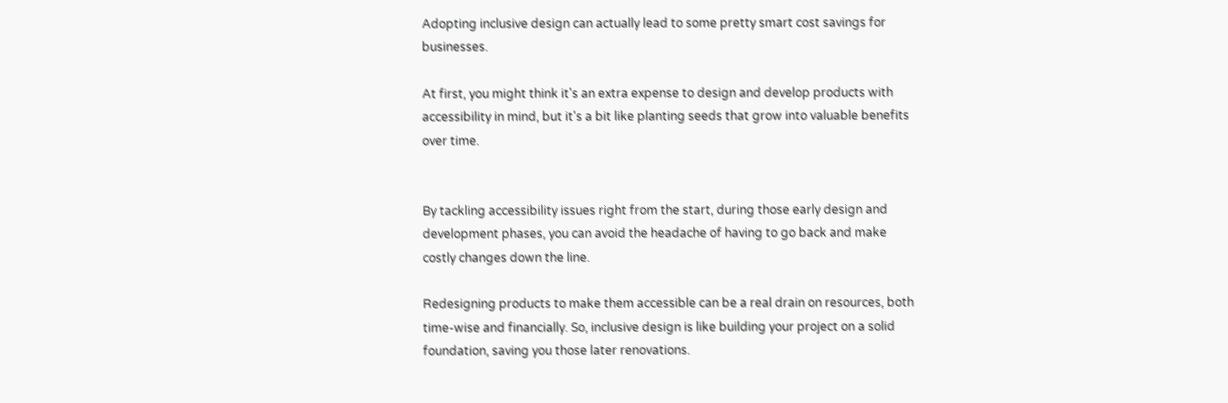Adopting inclusive design can actually lead to some pretty smart cost savings for businesses.

At first, you might think it's an extra expense to design and develop products with accessibility in mind, but it's a bit like planting seeds that grow into valuable benefits over time.


By tackling accessibility issues right from the start, during those early design and development phases, you can avoid the headache of having to go back and make costly changes down the line.

Redesigning products to make them accessible can be a real drain on resources, both time-wise and financially. So, inclusive design is like building your project on a solid foundation, saving you those later renovations.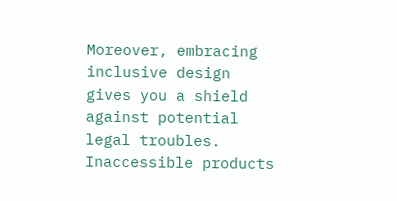Moreover, embracing inclusive design gives you a shield against potential legal troubles. Inaccessible products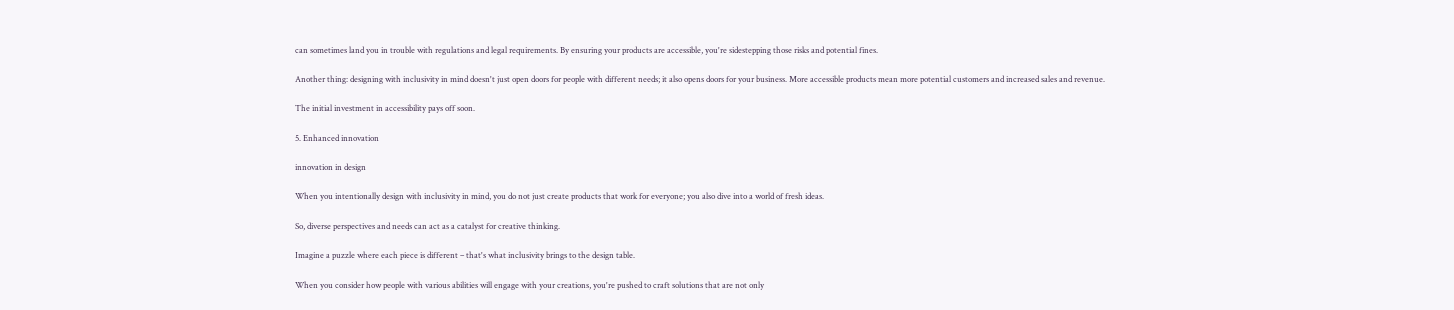can sometimes land you in trouble with regulations and legal requirements. By ensuring your products are accessible, you're sidestepping those risks and potential fines.

Another thing: designing with inclusivity in mind doesn't just open doors for people with different needs; it also opens doors for your business. More accessible products mean more potential customers and increased sales and revenue.

The initial investment in accessibility pays off soon.

5. Enhanced innovation

innovation in design

When you intentionally design with inclusivity in mind, you do not just create products that work for everyone; you also dive into a world of fresh ideas.

So, diverse perspectives and needs can act as a catalyst for creative thinking.

Imagine a puzzle where each piece is different – that's what inclusivity brings to the design table.

When you consider how people with various abilities will engage with your creations, you're pushed to craft solutions that are not only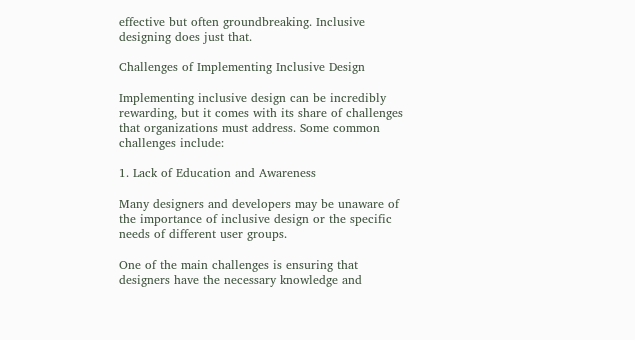effective but often groundbreaking. Inclusive designing does just that.

Challenges of Implementing Inclusive Design

Implementing inclusive design can be incredibly rewarding, but it comes with its share of challenges that organizations must address. Some common challenges include:

1. Lack of Education and Awareness

Many designers and developers may be unaware of the importance of inclusive design or the specific needs of different user groups.

One of the main challenges is ensuring that designers have the necessary knowledge and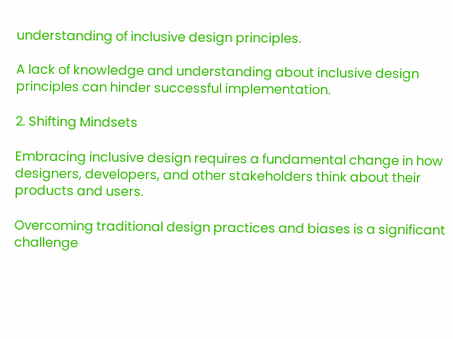understanding of inclusive design principles.

A lack of knowledge and understanding about inclusive design principles can hinder successful implementation.

2. Shifting Mindsets

Embracing inclusive design requires a fundamental change in how designers, developers, and other stakeholders think about their products and users.

Overcoming traditional design practices and biases is a significant challenge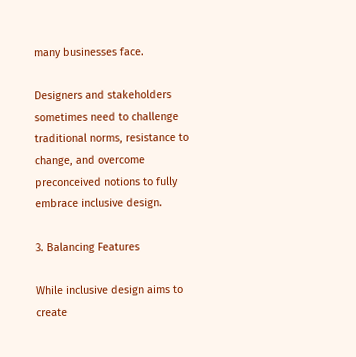many businesses face.

Designers and stakeholders sometimes need to challenge traditional norms, resistance to change, and overcome preconceived notions to fully embrace inclusive design.

3. Balancing Features

While inclusive design aims to create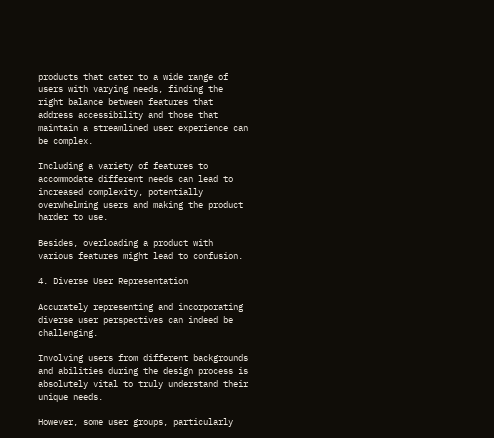products that cater to a wide range of users with varying needs, finding the right balance between features that address accessibility and those that maintain a streamlined user experience can be complex.

Including a variety of features to accommodate different needs can lead to increased complexity, potentially overwhelming users and making the product harder to use.

Besides, overloading a product with various features might lead to confusion.

4. Diverse User Representation

Accurately representing and incorporating diverse user perspectives can indeed be challenging.

Involving users from different backgrounds and abilities during the design process is absolutely vital to truly understand their unique needs.

However, some user groups, particularly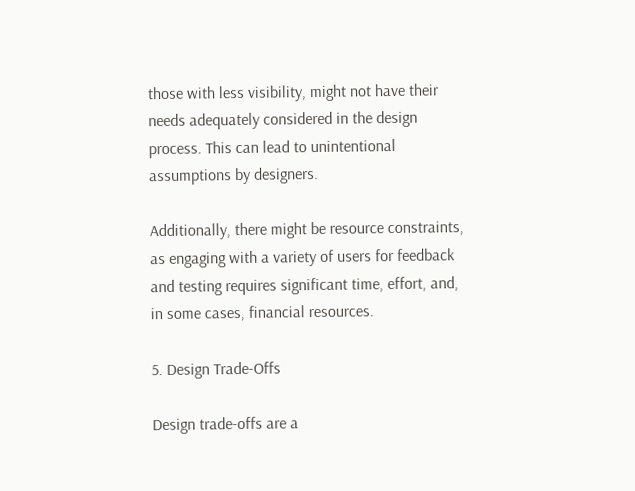those with less visibility, might not have their needs adequately considered in the design process. This can lead to unintentional assumptions by designers.

Additionally, there might be resource constraints, as engaging with a variety of users for feedback and testing requires significant time, effort, and, in some cases, financial resources.

5. Design Trade-Offs

Design trade-offs are a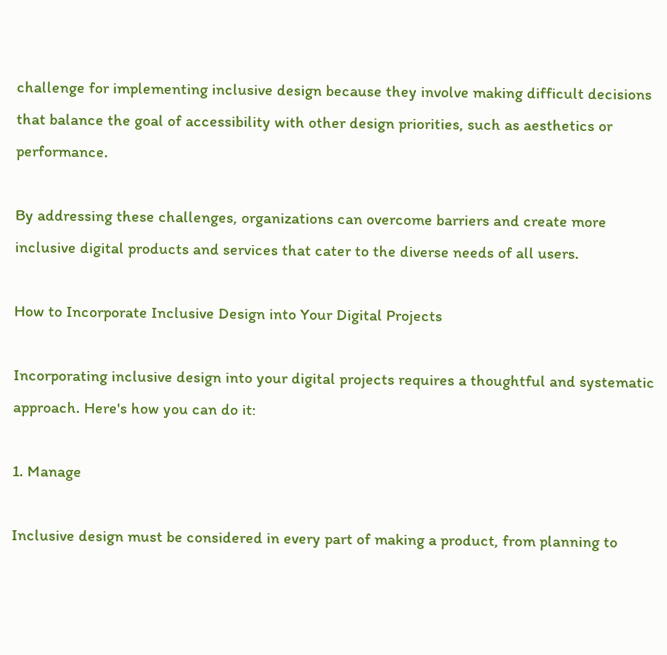challenge for implementing inclusive design because they involve making difficult decisions that balance the goal of accessibility with other design priorities, such as aesthetics or performance.

By addressing these challenges, organizations can overcome barriers and create more inclusive digital products and services that cater to the diverse needs of all users.

How to Incorporate Inclusive Design into Your Digital Projects

Incorporating inclusive design into your digital projects requires a thoughtful and systematic approach. Here's how you can do it:

1. Manage

Inclusive design must be considered in every part of making a product, from planning to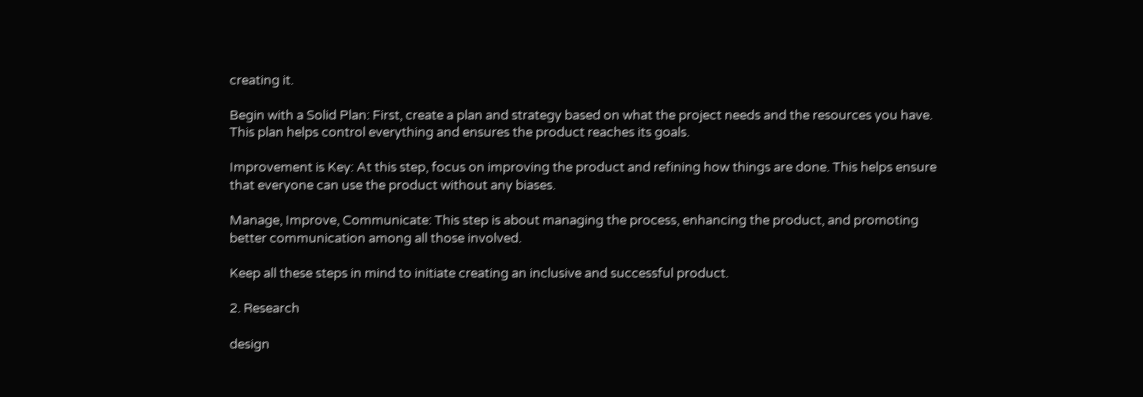creating it.

Begin with a Solid Plan: First, create a plan and strategy based on what the project needs and the resources you have. This plan helps control everything and ensures the product reaches its goals.

Improvement is Key: At this step, focus on improving the product and refining how things are done. This helps ensure that everyone can use the product without any biases.

Manage, Improve, Communicate: This step is about managing the process, enhancing the product, and promoting better communication among all those involved.

Keep all these steps in mind to initiate creating an inclusive and successful product.

2. Research

design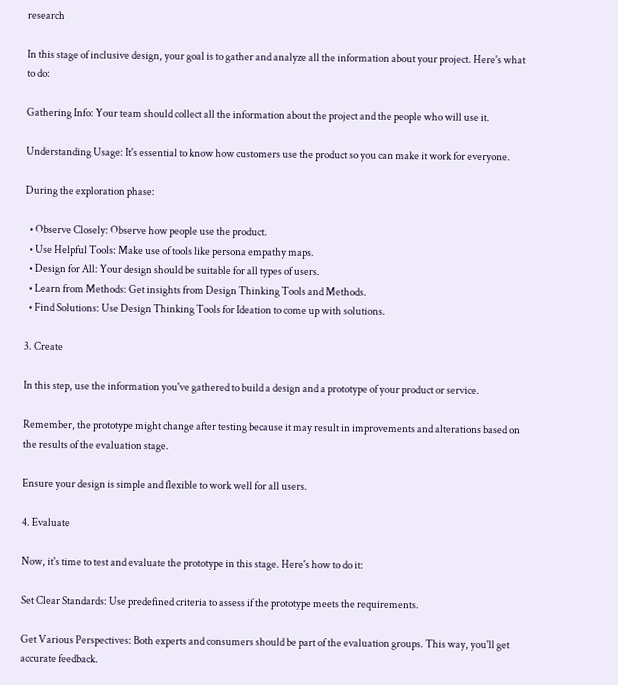research

In this stage of inclusive design, your goal is to gather and analyze all the information about your project. Here's what to do:

Gathering Info: Your team should collect all the information about the project and the people who will use it.

Understanding Usage: It's essential to know how customers use the product so you can make it work for everyone.

During the exploration phase:

  • Observe Closely: Observe how people use the product.
  • Use Helpful Tools: Make use of tools like persona empathy maps.
  • Design for All: Your design should be suitable for all types of users.
  • Learn from Methods: Get insights from Design Thinking Tools and Methods.
  • Find Solutions: Use Design Thinking Tools for Ideation to come up with solutions.

3. Create

In this step, use the information you've gathered to build a design and a prototype of your product or service.

Remember, the prototype might change after testing because it may result in improvements and alterations based on the results of the evaluation stage.

Ensure your design is simple and flexible to work well for all users.

4. Evaluate

Now, it's time to test and evaluate the prototype in this stage. Here's how to do it:

Set Clear Standards: Use predefined criteria to assess if the prototype meets the requirements.

Get Various Perspectives: Both experts and consumers should be part of the evaluation groups. This way, you'll get accurate feedback.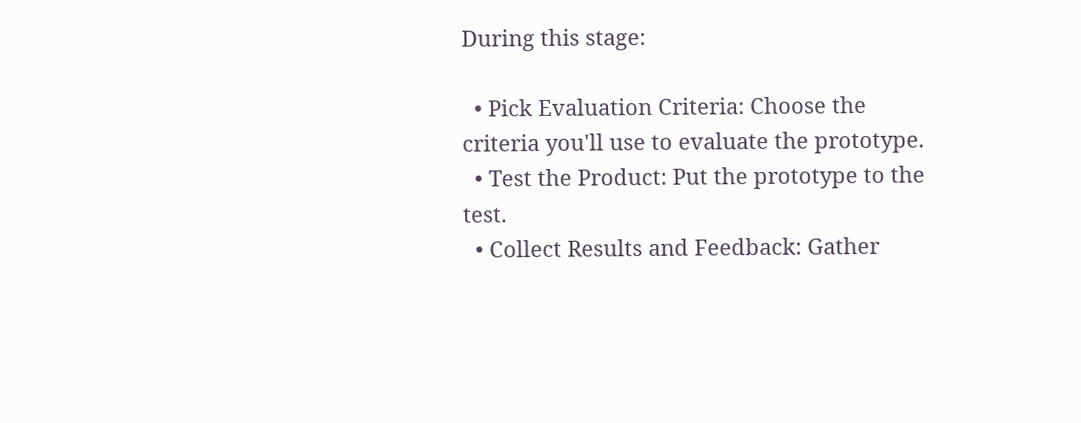During this stage:

  • Pick Evaluation Criteria: Choose the criteria you'll use to evaluate the prototype.
  • Test the Product: Put the prototype to the test.
  • Collect Results and Feedback: Gather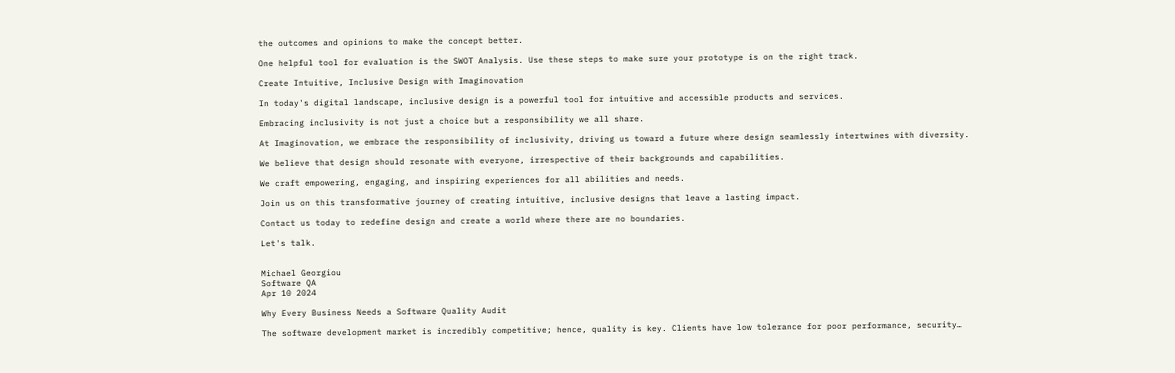the outcomes and opinions to make the concept better.

One helpful tool for evaluation is the SWOT Analysis. Use these steps to make sure your prototype is on the right track.

Create Intuitive, Inclusive Design with Imaginovation

In today's digital landscape, inclusive design is a powerful tool for intuitive and accessible products and services.

Embracing inclusivity is not just a choice but a responsibility we all share.

At Imaginovation, we embrace the responsibility of inclusivity, driving us toward a future where design seamlessly intertwines with diversity.

We believe that design should resonate with everyone, irrespective of their backgrounds and capabilities.

We craft empowering, engaging, and inspiring experiences for all abilities and needs.

Join us on this transformative journey of creating intuitive, inclusive designs that leave a lasting impact.

Contact us today to redefine design and create a world where there are no boundaries.

Let's talk.


Michael Georgiou
Software QA
Apr 10 2024

Why Every Business Needs a Software Quality Audit

The software development market is incredibly competitive; hence, quality is key. Clients have low tolerance for poor performance, security…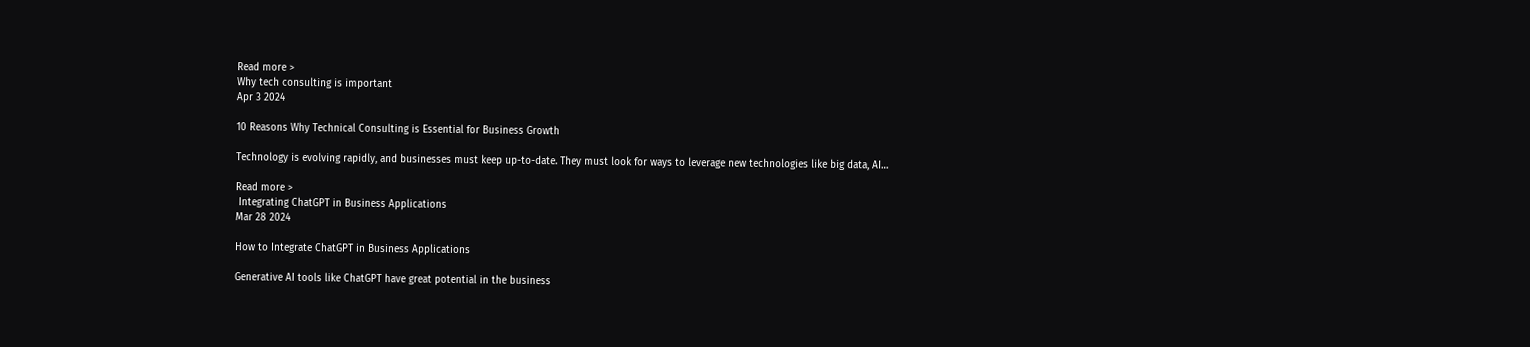Read more >
Why tech consulting is important
Apr 3 2024

10 Reasons Why Technical Consulting is Essential for Business Growth

Technology is evolving rapidly, and businesses must keep up-to-date. They must look for ways to leverage new technologies like big data, AI…

Read more >
 Integrating ChatGPT in Business Applications
Mar 28 2024

How to Integrate ChatGPT in Business Applications

Generative AI tools like ChatGPT have great potential in the business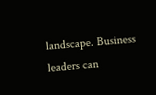landscape. Business leaders can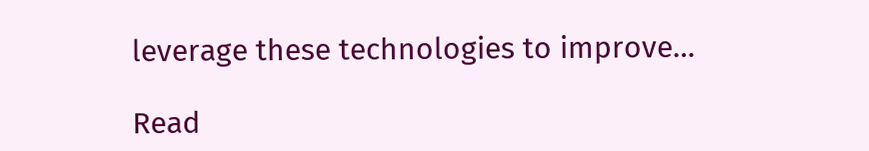leverage these technologies to improve…

Read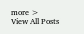more >
View All Posts